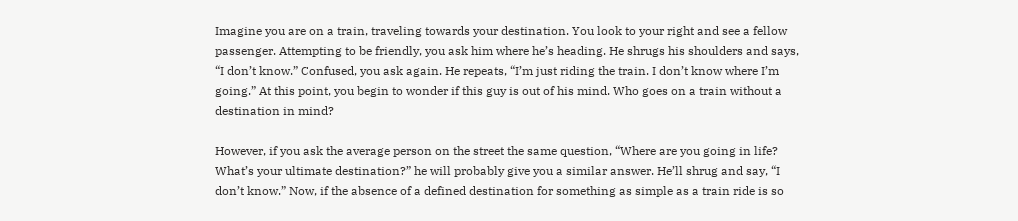Imagine you are on a train, traveling towards your destination. You look to your right and see a fellow passenger. Attempting to be friendly, you ask him where he’s heading. He shrugs his shoulders and says, “I don’t know.” Confused, you ask again. He repeats, “I’m just riding the train. I don’t know where I’m going.” At this point, you begin to wonder if this guy is out of his mind. Who goes on a train without a destination in mind?

However, if you ask the average person on the street the same question, “Where are you going in life? What’s your ultimate destination?” he will probably give you a similar answer. He’ll shrug and say, “I don’t know.” Now, if the absence of a defined destination for something as simple as a train ride is so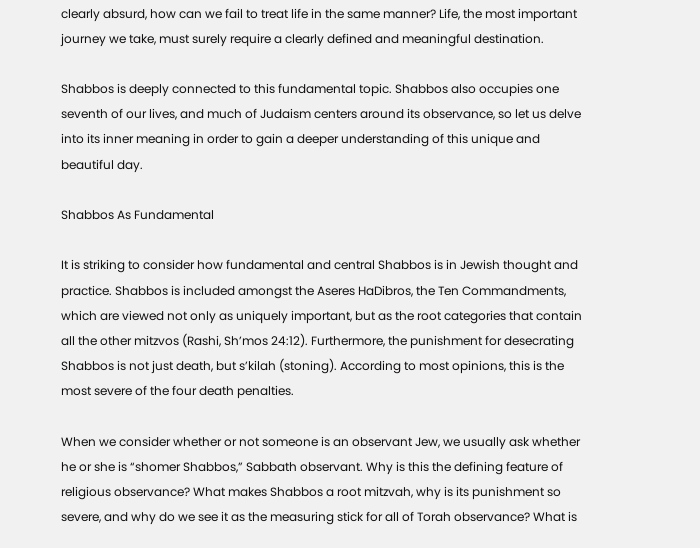clearly absurd, how can we fail to treat life in the same manner? Life, the most important journey we take, must surely require a clearly defined and meaningful destination.

Shabbos is deeply connected to this fundamental topic. Shabbos also occupies one seventh of our lives, and much of Judaism centers around its observance, so let us delve into its inner meaning in order to gain a deeper understanding of this unique and beautiful day.

Shabbos As Fundamental

It is striking to consider how fundamental and central Shabbos is in Jewish thought and practice. Shabbos is included amongst the Aseres HaDibros, the Ten Commandments, which are viewed not only as uniquely important, but as the root categories that contain all the other mitzvos (Rashi, Sh’mos 24:12). Furthermore, the punishment for desecrating Shabbos is not just death, but s’kilah (stoning). According to most opinions, this is the most severe of the four death penalties.

When we consider whether or not someone is an observant Jew, we usually ask whether he or she is “shomer Shabbos,” Sabbath observant. Why is this the defining feature of religious observance? What makes Shabbos a root mitzvah, why is its punishment so severe, and why do we see it as the measuring stick for all of Torah observance? What is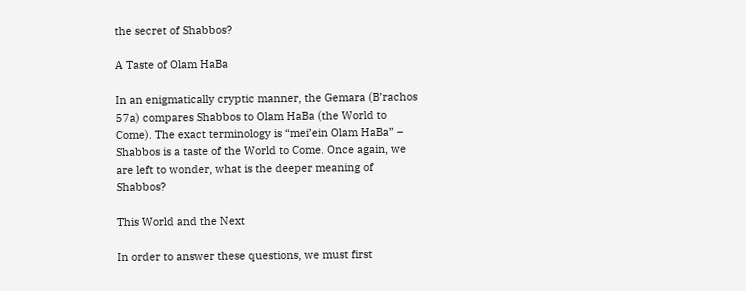the secret of Shabbos?

A Taste of Olam HaBa

In an enigmatically cryptic manner, the Gemara (B’rachos 57a) compares Shabbos to Olam HaBa (the World to Come). The exact terminology is “mei’ein Olam HaBa” – Shabbos is a taste of the World to Come. Once again, we are left to wonder, what is the deeper meaning of Shabbos?

This World and the Next

In order to answer these questions, we must first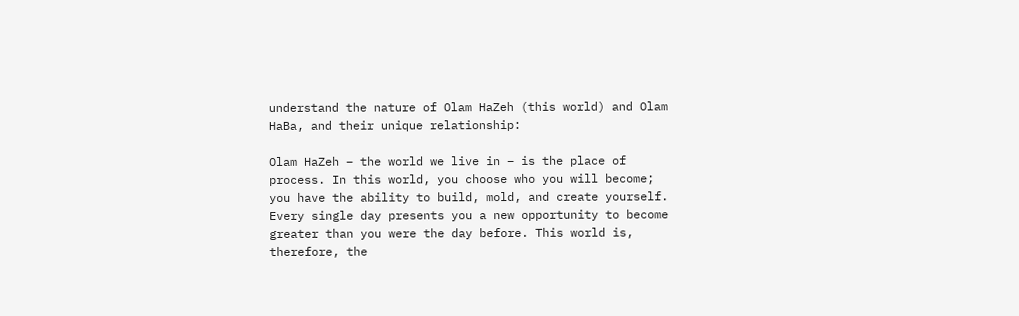understand the nature of Olam HaZeh (this world) and Olam HaBa, and their unique relationship:

Olam HaZeh – the world we live in – is the place of process. In this world, you choose who you will become; you have the ability to build, mold, and create yourself. Every single day presents you a new opportunity to become greater than you were the day before. This world is, therefore, the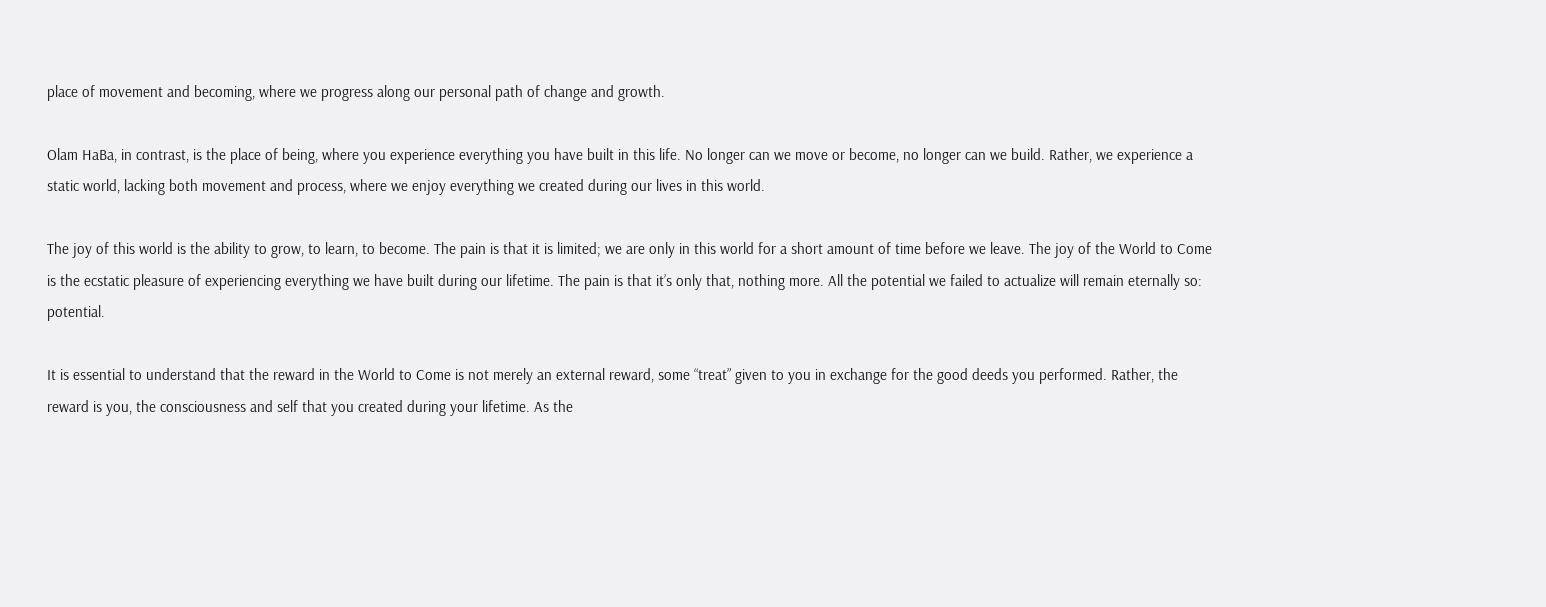place of movement and becoming, where we progress along our personal path of change and growth.

Olam HaBa, in contrast, is the place of being, where you experience everything you have built in this life. No longer can we move or become, no longer can we build. Rather, we experience a static world, lacking both movement and process, where we enjoy everything we created during our lives in this world.

The joy of this world is the ability to grow, to learn, to become. The pain is that it is limited; we are only in this world for a short amount of time before we leave. The joy of the World to Come is the ecstatic pleasure of experiencing everything we have built during our lifetime. The pain is that it’s only that, nothing more. All the potential we failed to actualize will remain eternally so: potential.

It is essential to understand that the reward in the World to Come is not merely an external reward, some “treat” given to you in exchange for the good deeds you performed. Rather, the reward is you, the consciousness and self that you created during your lifetime. As the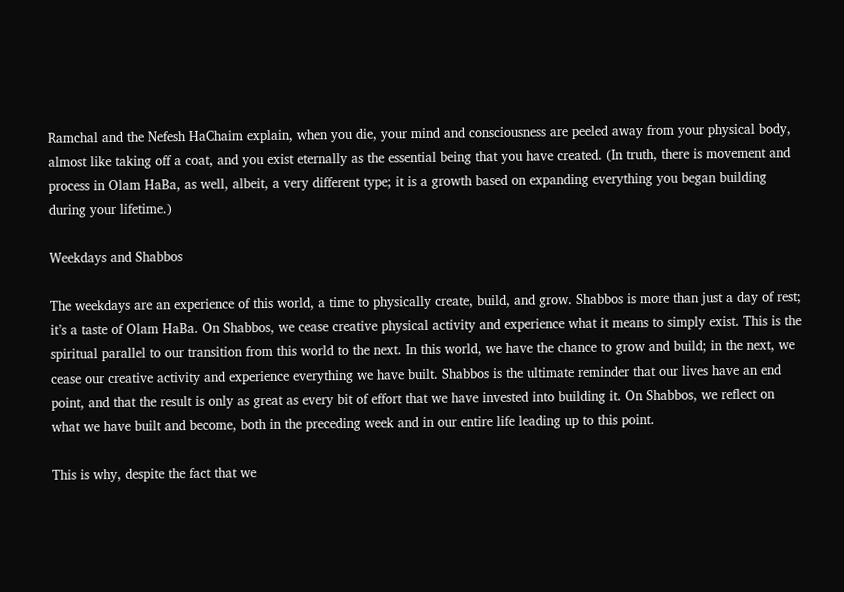Ramchal and the Nefesh HaChaim explain, when you die, your mind and consciousness are peeled away from your physical body, almost like taking off a coat, and you exist eternally as the essential being that you have created. (In truth, there is movement and process in Olam HaBa, as well, albeit, a very different type; it is a growth based on expanding everything you began building during your lifetime.)

Weekdays and Shabbos

The weekdays are an experience of this world, a time to physically create, build, and grow. Shabbos is more than just a day of rest; it’s a taste of Olam HaBa. On Shabbos, we cease creative physical activity and experience what it means to simply exist. This is the spiritual parallel to our transition from this world to the next. In this world, we have the chance to grow and build; in the next, we cease our creative activity and experience everything we have built. Shabbos is the ultimate reminder that our lives have an end point, and that the result is only as great as every bit of effort that we have invested into building it. On Shabbos, we reflect on what we have built and become, both in the preceding week and in our entire life leading up to this point.

This is why, despite the fact that we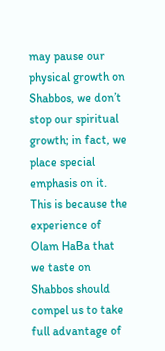may pause our physical growth on Shabbos, we don’t stop our spiritual growth; in fact, we place special emphasis on it. This is because the experience of Olam HaBa that we taste on Shabbos should compel us to take full advantage of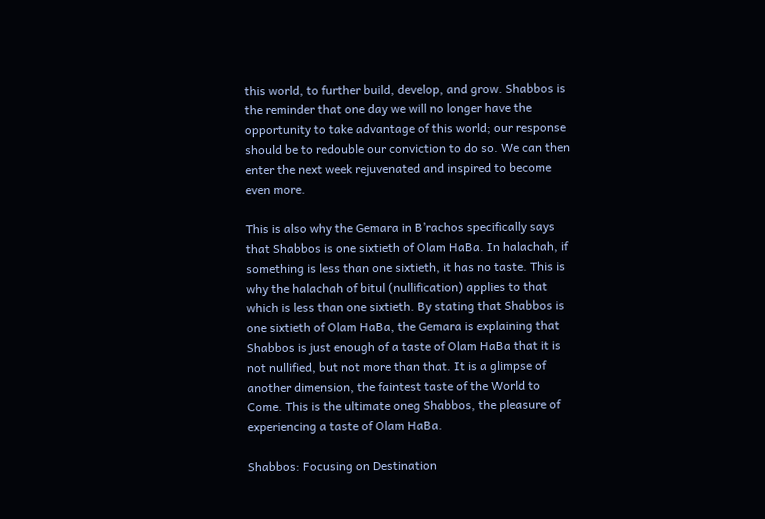this world, to further build, develop, and grow. Shabbos is the reminder that one day we will no longer have the opportunity to take advantage of this world; our response should be to redouble our conviction to do so. We can then enter the next week rejuvenated and inspired to become even more.

This is also why the Gemara in B’rachos specifically says that Shabbos is one sixtieth of Olam HaBa. In halachah, if something is less than one sixtieth, it has no taste. This is why the halachah of bitul (nullification) applies to that which is less than one sixtieth. By stating that Shabbos is one sixtieth of Olam HaBa, the Gemara is explaining that Shabbos is just enough of a taste of Olam HaBa that it is not nullified, but not more than that. It is a glimpse of another dimension, the faintest taste of the World to Come. This is the ultimate oneg Shabbos, the pleasure of experiencing a taste of Olam HaBa.

Shabbos: Focusing on Destination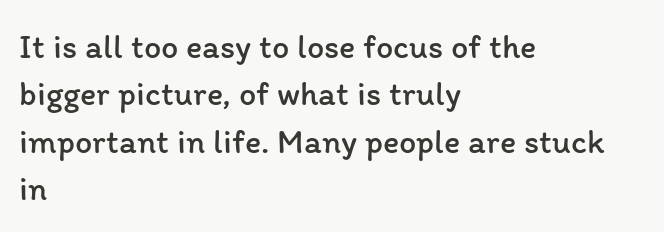It is all too easy to lose focus of the bigger picture, of what is truly important in life. Many people are stuck in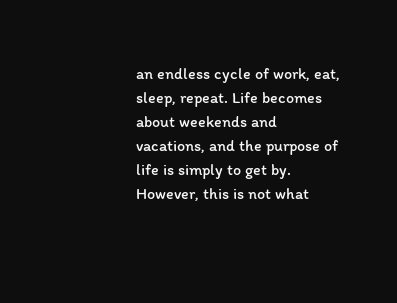an endless cycle of work, eat, sleep, repeat. Life becomes about weekends and vacations, and the purpose of life is simply to get by. However, this is not what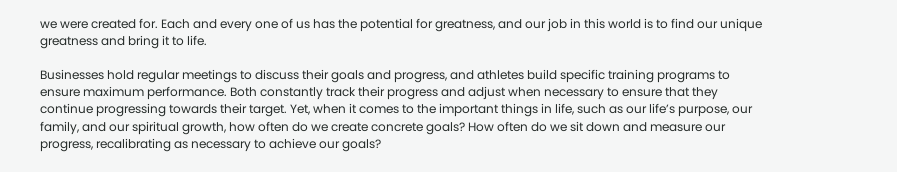we were created for. Each and every one of us has the potential for greatness, and our job in this world is to find our unique greatness and bring it to life.

Businesses hold regular meetings to discuss their goals and progress, and athletes build specific training programs to ensure maximum performance. Both constantly track their progress and adjust when necessary to ensure that they continue progressing towards their target. Yet, when it comes to the important things in life, such as our life’s purpose, our family, and our spiritual growth, how often do we create concrete goals? How often do we sit down and measure our progress, recalibrating as necessary to achieve our goals?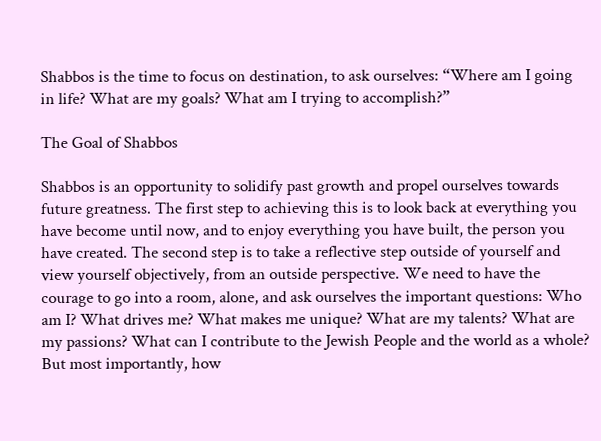Shabbos is the time to focus on destination, to ask ourselves: “Where am I going in life? What are my goals? What am I trying to accomplish?”

The Goal of Shabbos

Shabbos is an opportunity to solidify past growth and propel ourselves towards future greatness. The first step to achieving this is to look back at everything you have become until now, and to enjoy everything you have built, the person you have created. The second step is to take a reflective step outside of yourself and view yourself objectively, from an outside perspective. We need to have the courage to go into a room, alone, and ask ourselves the important questions: Who am I? What drives me? What makes me unique? What are my talents? What are my passions? What can I contribute to the Jewish People and the world as a whole? But most importantly, how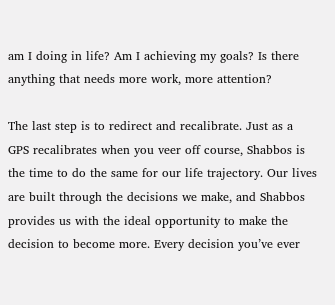am I doing in life? Am I achieving my goals? Is there anything that needs more work, more attention?

The last step is to redirect and recalibrate. Just as a GPS recalibrates when you veer off course, Shabbos is the time to do the same for our life trajectory. Our lives are built through the decisions we make, and Shabbos provides us with the ideal opportunity to make the decision to become more. Every decision you’ve ever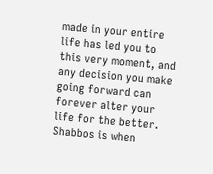made in your entire life has led you to this very moment, and any decision you make going forward can forever alter your life for the better. Shabbos is when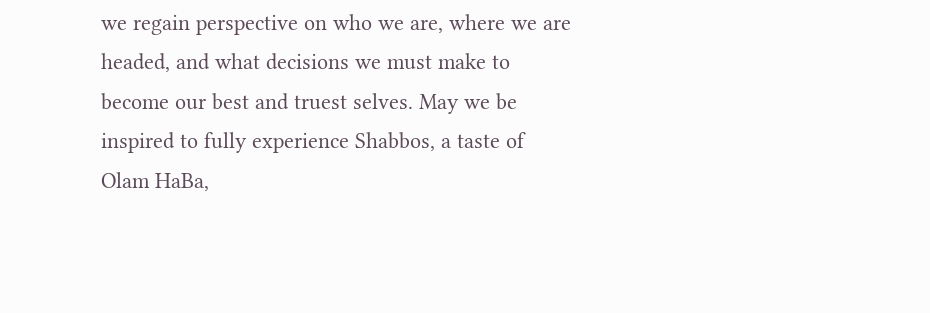we regain perspective on who we are, where we are headed, and what decisions we must make to become our best and truest selves. May we be inspired to fully experience Shabbos, a taste of Olam HaBa,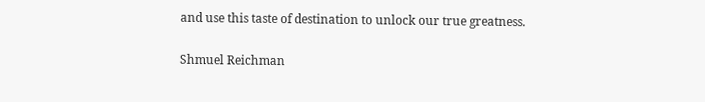and use this taste of destination to unlock our true greatness.

Shmuel Reichman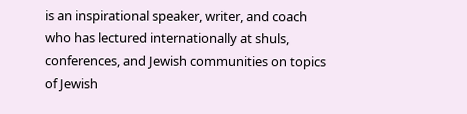is an inspirational speaker, writer, and coach who has lectured internationally at shuls, conferences, and Jewish communities on topics of Jewish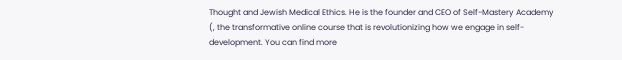Thought and Jewish Medical Ethics. He is the founder and CEO of Self-Mastery Academy (, the transformative online course that is revolutionizing how we engage in self-development. You can find more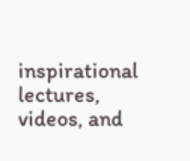inspirational lectures, videos, and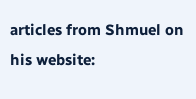articles from Shmuel on his website: